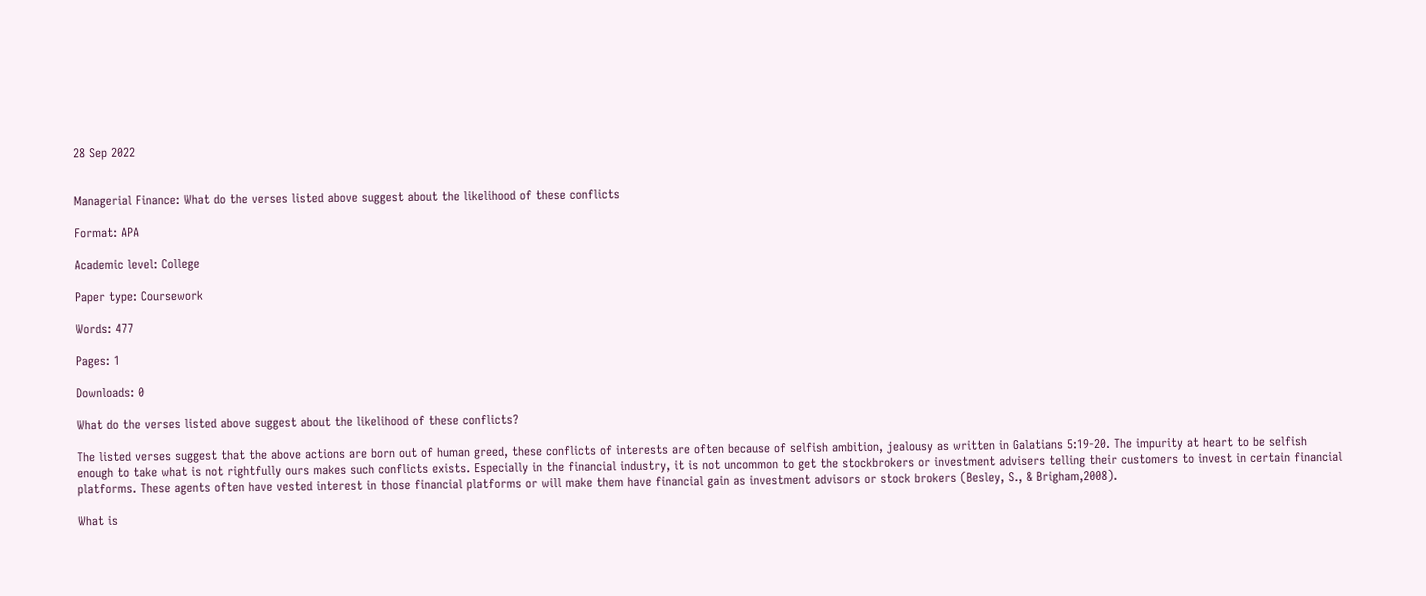28 Sep 2022


Managerial Finance: What do the verses listed above suggest about the likelihood of these conflicts

Format: APA

Academic level: College

Paper type: Coursework

Words: 477

Pages: 1

Downloads: 0

What do the verses listed above suggest about the likelihood of these conflicts?

The listed verses suggest that the above actions are born out of human greed, these conflicts of interests are often because of selfish ambition, jealousy as written in Galatians 5:19-20. The impurity at heart to be selfish enough to take what is not rightfully ours makes such conflicts exists. Especially in the financial industry, it is not uncommon to get the stockbrokers or investment advisers telling their customers to invest in certain financial platforms. These agents often have vested interest in those financial platforms or will make them have financial gain as investment advisors or stock brokers (Besley, S., & Brigham,2008).

What is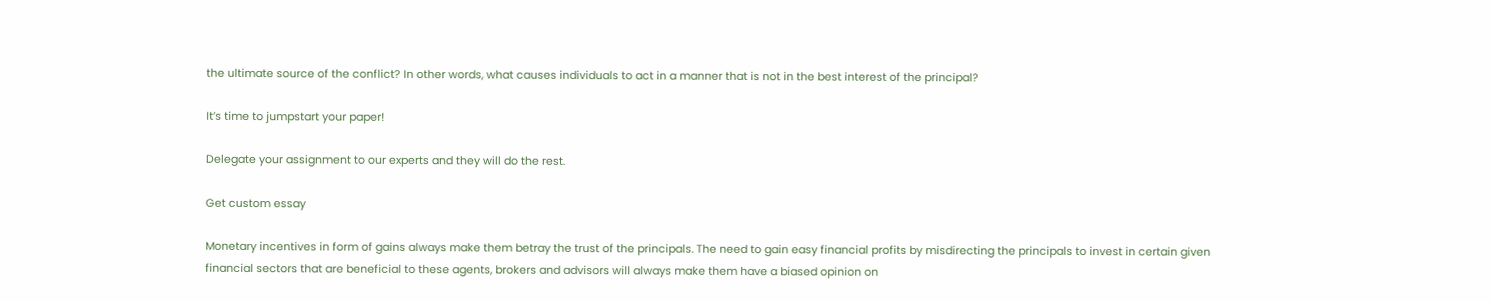the ultimate source of the conflict? In other words, what causes individuals to act in a manner that is not in the best interest of the principal?

It’s time to jumpstart your paper!

Delegate your assignment to our experts and they will do the rest.

Get custom essay

Monetary incentives in form of gains always make them betray the trust of the principals. The need to gain easy financial profits by misdirecting the principals to invest in certain given financial sectors that are beneficial to these agents, brokers and advisors will always make them have a biased opinion on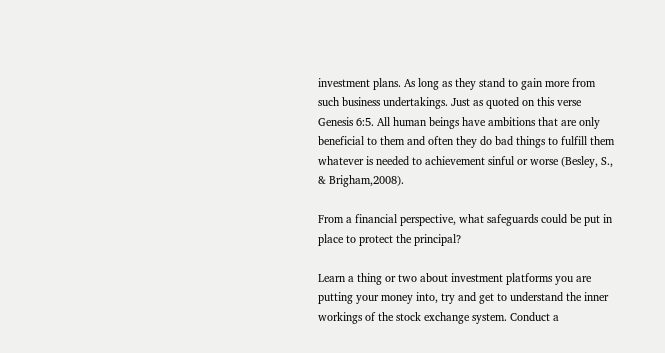investment plans. As long as they stand to gain more from such business undertakings. Just as quoted on this verse Genesis 6:5. All human beings have ambitions that are only beneficial to them and often they do bad things to fulfill them whatever is needed to achievement sinful or worse (Besley, S., & Brigham,2008).

From a financial perspective, what safeguards could be put in place to protect the principal?

Learn a thing or two about investment platforms you are putting your money into, try and get to understand the inner workings of the stock exchange system. Conduct a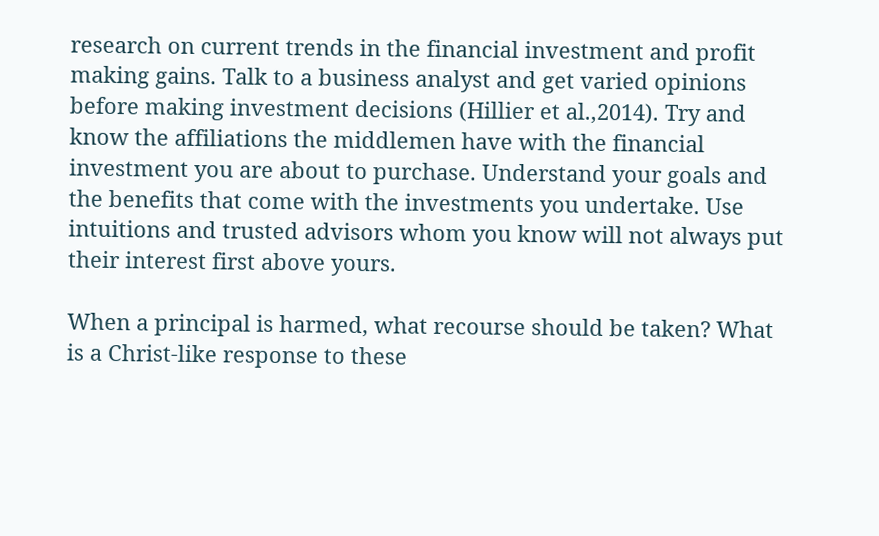research on current trends in the financial investment and profit making gains. Talk to a business analyst and get varied opinions before making investment decisions (Hillier et al.,2014). Try and know the affiliations the middlemen have with the financial investment you are about to purchase. Understand your goals and the benefits that come with the investments you undertake. Use intuitions and trusted advisors whom you know will not always put their interest first above yours.

When a principal is harmed, what recourse should be taken? What is a Christ-like response to these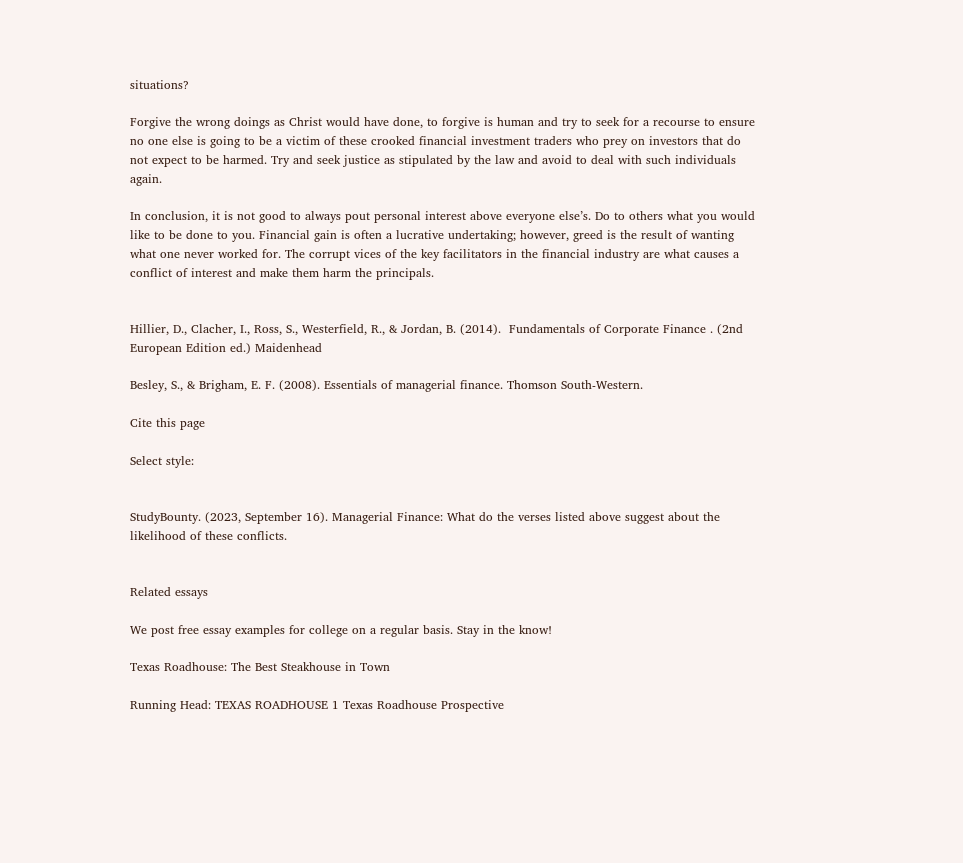situations?

Forgive the wrong doings as Christ would have done, to forgive is human and try to seek for a recourse to ensure no one else is going to be a victim of these crooked financial investment traders who prey on investors that do not expect to be harmed. Try and seek justice as stipulated by the law and avoid to deal with such individuals again.

In conclusion, it is not good to always pout personal interest above everyone else’s. Do to others what you would like to be done to you. Financial gain is often a lucrative undertaking; however, greed is the result of wanting what one never worked for. The corrupt vices of the key facilitators in the financial industry are what causes a conflict of interest and make them harm the principals.


Hillier, D., Clacher, I., Ross, S., Westerfield, R., & Jordan, B. (2014).  Fundamentals of Corporate Finance . (2nd European Edition ed.) Maidenhead

Besley, S., & Brigham, E. F. (2008). Essentials of managerial finance. Thomson South-Western.

Cite this page

Select style:


StudyBounty. (2023, September 16). Managerial Finance: What do the verses listed above suggest about the likelihood of these conflicts.


Related essays

We post free essay examples for college on a regular basis. Stay in the know!

Texas Roadhouse: The Best Steakhouse in Town

Running Head: TEXAS ROADHOUSE 1 Texas Roadhouse Prospective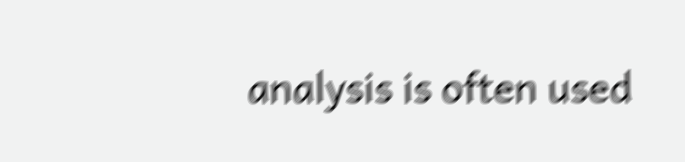analysis is often used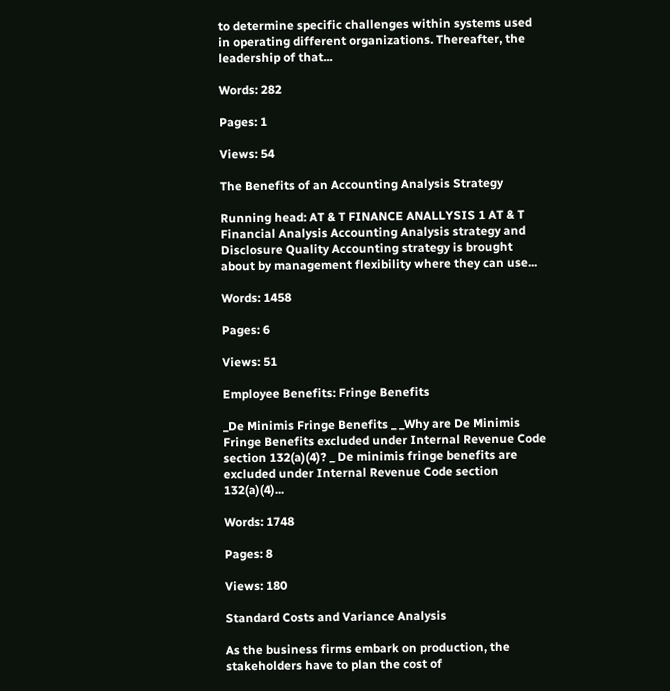to determine specific challenges within systems used in operating different organizations. Thereafter, the leadership of that...

Words: 282

Pages: 1

Views: 54

The Benefits of an Accounting Analysis Strategy

Running head: AT & T FINANCE ANALLYSIS 1 AT & T Financial Analysis Accounting Analysis strategy and Disclosure Quality Accounting strategy is brought about by management flexibility where they can use...

Words: 1458

Pages: 6

Views: 51

Employee Benefits: Fringe Benefits

_De Minimis Fringe Benefits _ _Why are De Minimis Fringe Benefits excluded under Internal Revenue Code section 132(a)(4)? _ De minimis fringe benefits are excluded under Internal Revenue Code section 132(a)(4)...

Words: 1748

Pages: 8

Views: 180

Standard Costs and Variance Analysis

As the business firms embark on production, the stakeholders have to plan the cost of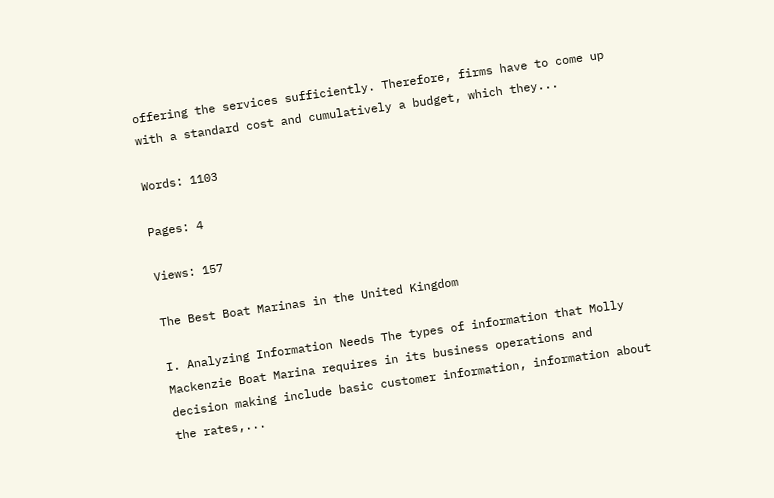offering the services sufficiently. Therefore, firms have to come up with a standard cost and cumulatively a budget, which they...

Words: 1103

Pages: 4

Views: 157

The Best Boat Marinas in the United Kingdom

I. Analyzing Information Needs The types of information that Molly Mackenzie Boat Marina requires in its business operations and decision making include basic customer information, information about the rates,...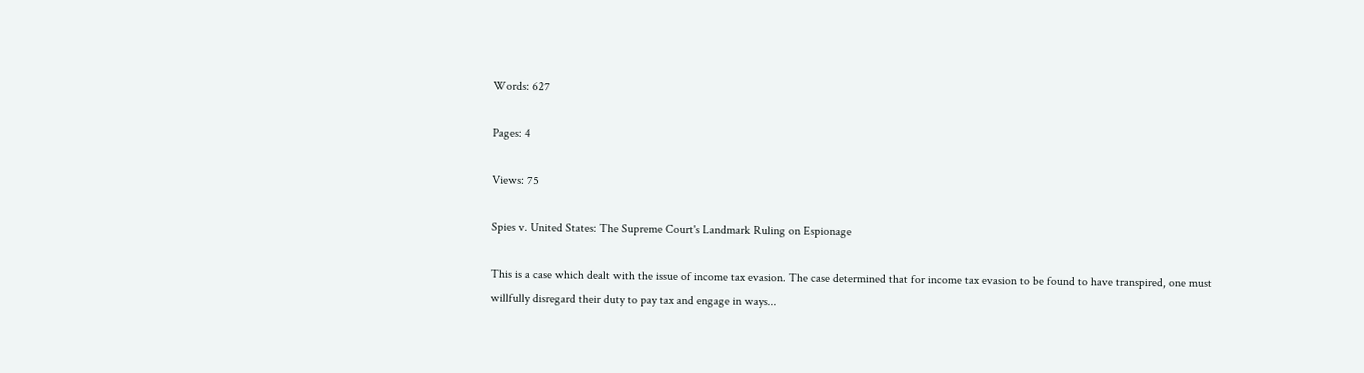Words: 627

Pages: 4

Views: 75

Spies v. United States: The Supreme Court's Landmark Ruling on Espionage

This is a case which dealt with the issue of income tax evasion. The case determined that for income tax evasion to be found to have transpired, one must willfully disregard their duty to pay tax and engage in ways...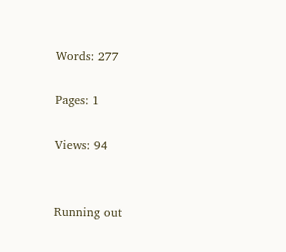Words: 277

Pages: 1

Views: 94


Running out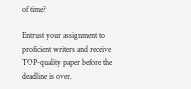of time?

Entrust your assignment to proficient writers and receive TOP-quality paper before the deadline is over.